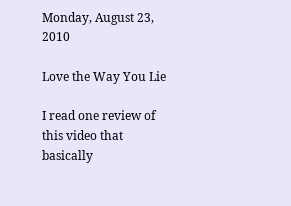Monday, August 23, 2010

Love the Way You Lie

I read one review of this video that basically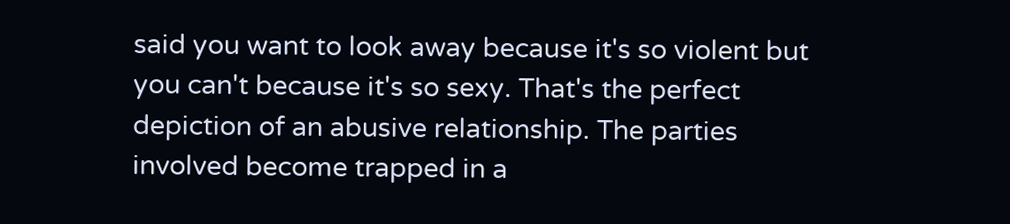said you want to look away because it's so violent but you can't because it's so sexy. That's the perfect depiction of an abusive relationship. The parties involved become trapped in a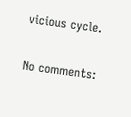vicious cycle.

No comments: